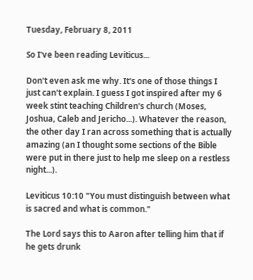Tuesday, February 8, 2011

So I've been reading Leviticus...

Don't even ask me why. It's one of those things I just can't explain. I guess I got inspired after my 6 week stint teaching Children's church (Moses, Joshua, Caleb and Jericho...). Whatever the reason, the other day I ran across something that is actually amazing (an I thought some sections of the Bible were put in there just to help me sleep on a restless night...).

Leviticus 10:10 "You must distinguish between what is sacred and what is common."

The Lord says this to Aaron after telling him that if he gets drunk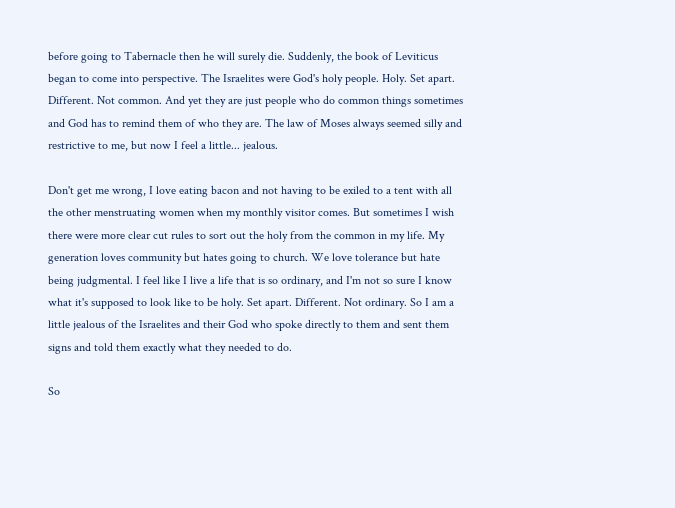before going to Tabernacle then he will surely die. Suddenly, the book of Leviticus began to come into perspective. The Israelites were God's holy people. Holy. Set apart. Different. Not common. And yet they are just people who do common things sometimes and God has to remind them of who they are. The law of Moses always seemed silly and restrictive to me, but now I feel a little... jealous.

Don't get me wrong, I love eating bacon and not having to be exiled to a tent with all the other menstruating women when my monthly visitor comes. But sometimes I wish there were more clear cut rules to sort out the holy from the common in my life. My generation loves community but hates going to church. We love tolerance but hate being judgmental. I feel like I live a life that is so ordinary, and I'm not so sure I know what it's supposed to look like to be holy. Set apart. Different. Not ordinary. So I am a little jealous of the Israelites and their God who spoke directly to them and sent them signs and told them exactly what they needed to do.

So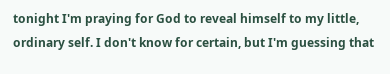tonight I'm praying for God to reveal himself to my little, ordinary self. I don't know for certain, but I'm guessing that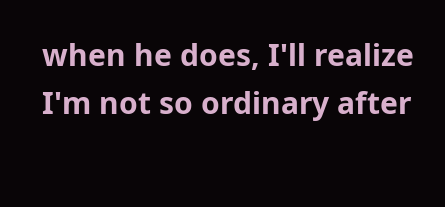when he does, I'll realize I'm not so ordinary after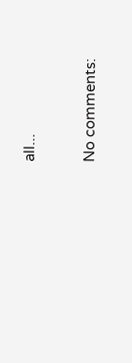all...

No comments: